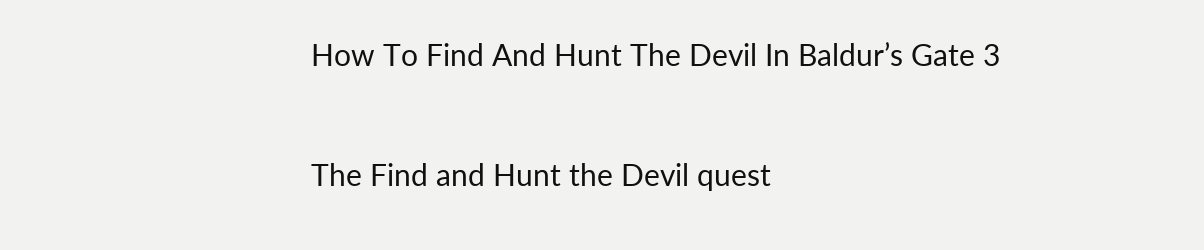How To Find And Hunt The Devil In Baldur’s Gate 3

The Find and Hunt the Devil quest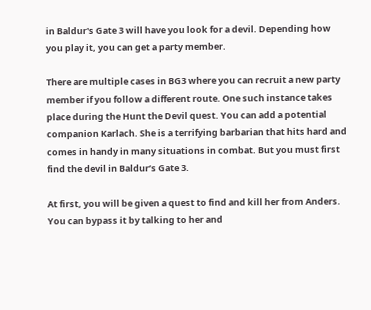in Baldur's Gate 3 will have you look for a devil. Depending how you play it, you can get a party member.

There are multiple cases in BG3 where you can recruit a new party member if you follow a different route. One such instance takes place during the Hunt the Devil quest. You can add a potential companion Karlach. She is a terrifying barbarian that hits hard and comes in handy in many situations in combat. But you must first find the devil in Baldur’s Gate 3.

At first, you will be given a quest to find and kill her from Anders. You can bypass it by talking to her and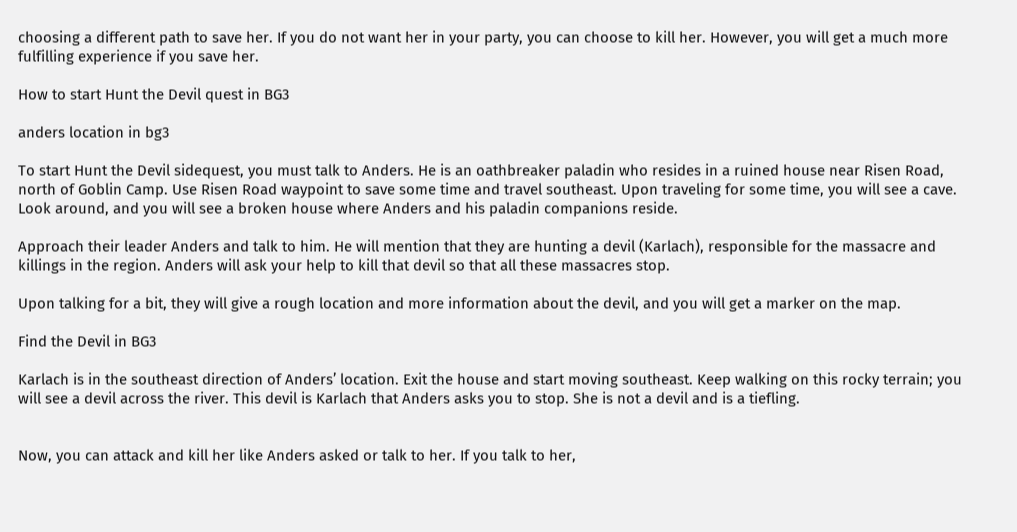choosing a different path to save her. If you do not want her in your party, you can choose to kill her. However, you will get a much more fulfilling experience if you save her.

How to start Hunt the Devil quest in BG3

anders location in bg3

To start Hunt the Devil sidequest, you must talk to Anders. He is an oathbreaker paladin who resides in a ruined house near Risen Road, north of Goblin Camp. Use Risen Road waypoint to save some time and travel southeast. Upon traveling for some time, you will see a cave. Look around, and you will see a broken house where Anders and his paladin companions reside.

Approach their leader Anders and talk to him. He will mention that they are hunting a devil (Karlach), responsible for the massacre and killings in the region. Anders will ask your help to kill that devil so that all these massacres stop.

Upon talking for a bit, they will give a rough location and more information about the devil, and you will get a marker on the map.

Find the Devil in BG3

Karlach is in the southeast direction of Anders’ location. Exit the house and start moving southeast. Keep walking on this rocky terrain; you will see a devil across the river. This devil is Karlach that Anders asks you to stop. She is not a devil and is a tiefling.


Now, you can attack and kill her like Anders asked or talk to her. If you talk to her,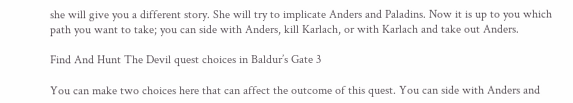she will give you a different story. She will try to implicate Anders and Paladins. Now it is up to you which path you want to take; you can side with Anders, kill Karlach, or with Karlach and take out Anders.

Find And Hunt The Devil quest choices in Baldur’s Gate 3

You can make two choices here that can affect the outcome of this quest. You can side with Anders and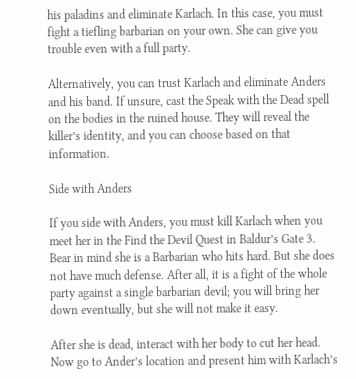his paladins and eliminate Karlach. In this case, you must fight a tiefling barbarian on your own. She can give you trouble even with a full party.

Alternatively, you can trust Karlach and eliminate Anders and his band. If unsure, cast the Speak with the Dead spell on the bodies in the ruined house. They will reveal the killer’s identity, and you can choose based on that information.

Side with Anders

If you side with Anders, you must kill Karlach when you meet her in the Find the Devil Quest in Baldur’s Gate 3. Bear in mind she is a Barbarian who hits hard. But she does not have much defense. After all, it is a fight of the whole party against a single barbarian devil; you will bring her down eventually, but she will not make it easy.

After she is dead, interact with her body to cut her head. Now go to Ander’s location and present him with Karlach’s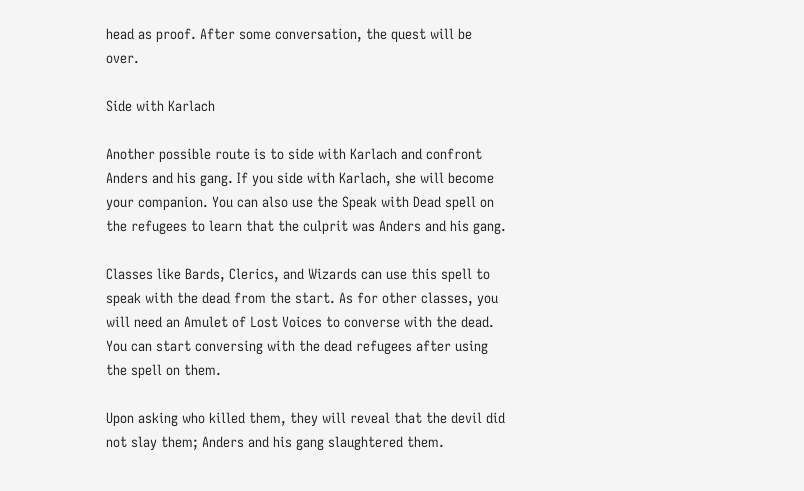head as proof. After some conversation, the quest will be over.

Side with Karlach

Another possible route is to side with Karlach and confront Anders and his gang. If you side with Karlach, she will become your companion. You can also use the Speak with Dead spell on the refugees to learn that the culprit was Anders and his gang.

Classes like Bards, Clerics, and Wizards can use this spell to speak with the dead from the start. As for other classes, you will need an Amulet of Lost Voices to converse with the dead. You can start conversing with the dead refugees after using the spell on them.

Upon asking who killed them, they will reveal that the devil did not slay them; Anders and his gang slaughtered them.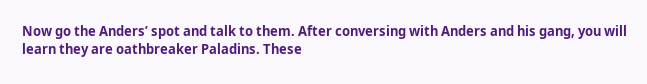Now go the Anders’ spot and talk to them. After conversing with Anders and his gang, you will learn they are oathbreaker Paladins. These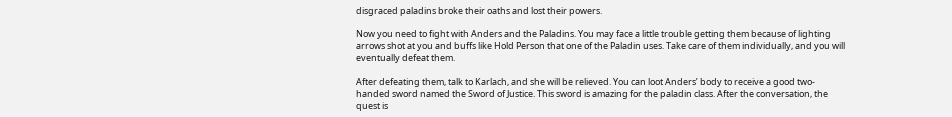disgraced paladins broke their oaths and lost their powers.

Now you need to fight with Anders and the Paladins. You may face a little trouble getting them because of lighting arrows shot at you and buffs like Hold Person that one of the Paladin uses. Take care of them individually, and you will eventually defeat them.

After defeating them, talk to Karlach, and she will be relieved. You can loot Anders’ body to receive a good two-handed sword named the Sword of Justice. This sword is amazing for the paladin class. After the conversation, the quest is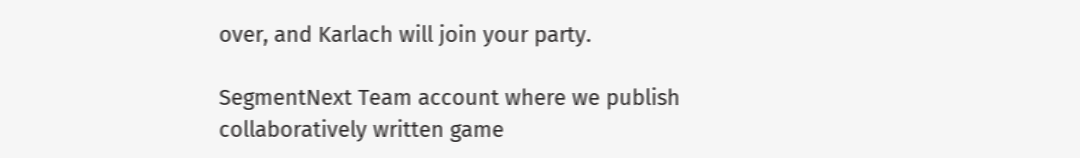over, and Karlach will join your party.

SegmentNext Team account where we publish collaboratively written game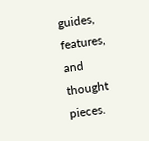guides, features, and thought pieces.